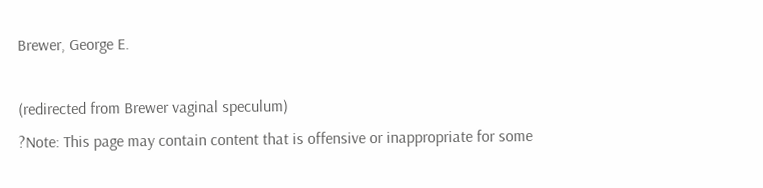Brewer, George E.

(redirected from Brewer vaginal speculum)
?Note: This page may contain content that is offensive or inappropriate for some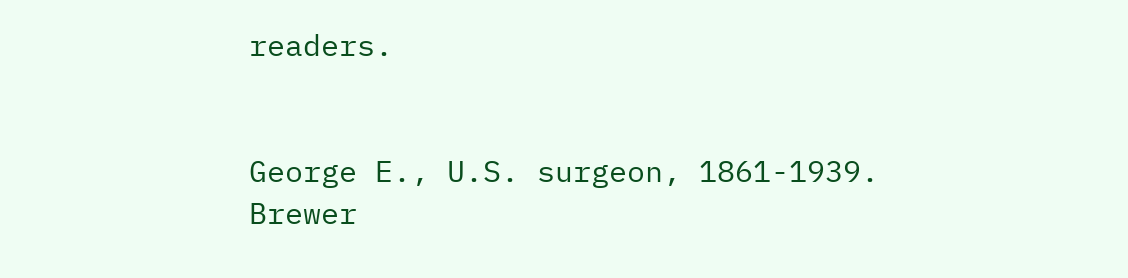readers.


George E., U.S. surgeon, 1861-1939.
Brewer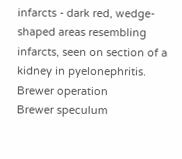infarcts - dark red, wedge-shaped areas resembling infarcts, seen on section of a kidney in pyelonephritis.
Brewer operation
Brewer speculum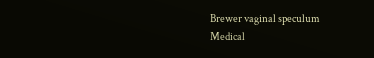Brewer vaginal speculum
Medical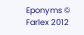Eponyms © Farlex 2012